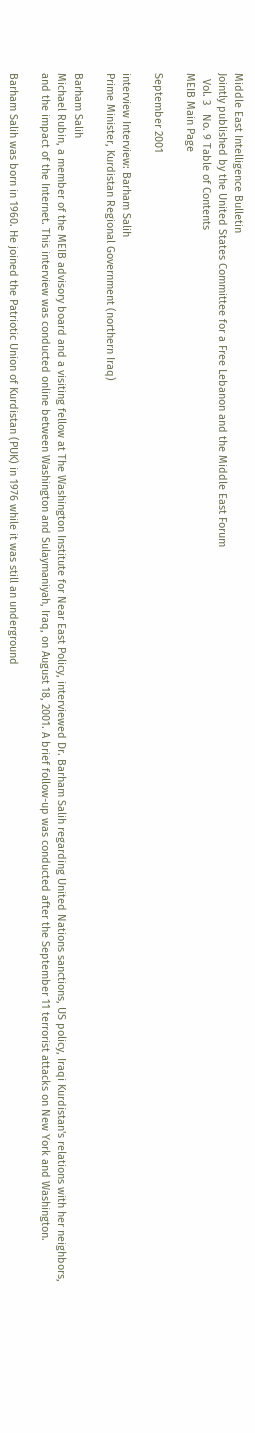Middle East Intelligence Bulletin
Jointly published by the United States Committee for a Free Lebanon and the Middle East Forum
  Vol. 3   No. 9 Table of Contents
MEIB Main Page

September 2001

interview Interview: Barham Salih
Prime Minister, Kurdistan Regional Government (northern Iraq)

Barham Salih
Michael Rubin, a member of the MEIB advisory board and a visiting fellow at The Washington Institute for Near East Policy, interviewed Dr. Barham Salih regarding United Nations sanctions, US policy, Iraqi Kurdistan's relations with her neighbors, and the impact of the Internet. This interview was conducted online between Washington and Sulaymaniyah, Iraq, on August 18, 2001. A brief follow-up was conducted after the September 11 terrorist attacks on New York and Washington.

Barham Salih was born in 1960. He joined the Patriotic Union of Kurdistan (PUK) in 1976 while it was still an underground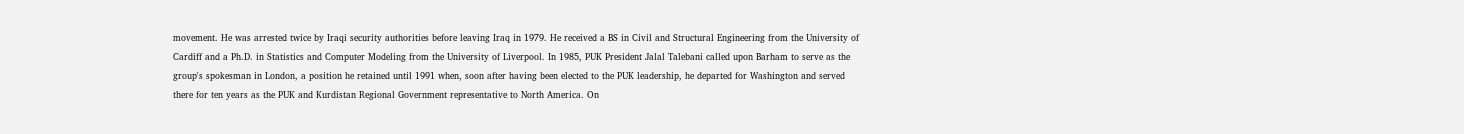movement. He was arrested twice by Iraqi security authorities before leaving Iraq in 1979. He received a BS in Civil and Structural Engineering from the University of Cardiff and a Ph.D. in Statistics and Computer Modeling from the University of Liverpool. In 1985, PUK President Jalal Talebani called upon Barham to serve as the group's spokesman in London, a position he retained until 1991 when, soon after having been elected to the PUK leadership, he departed for Washington and served there for ten years as the PUK and Kurdistan Regional Government representative to North America. On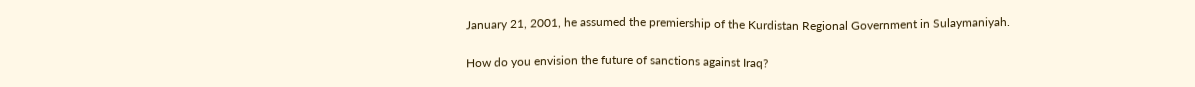January 21, 2001, he assumed the premiership of the Kurdistan Regional Government in Sulaymaniyah.

How do you envision the future of sanctions against Iraq?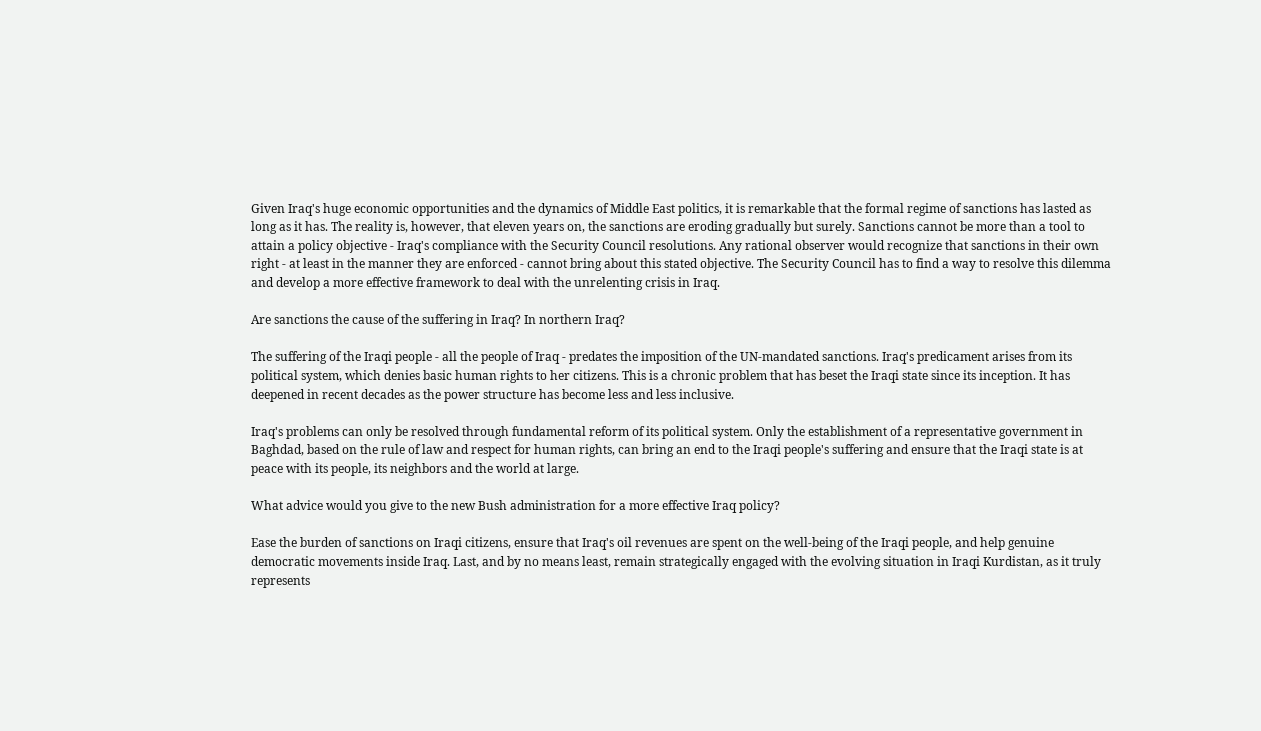Given Iraq's huge economic opportunities and the dynamics of Middle East politics, it is remarkable that the formal regime of sanctions has lasted as long as it has. The reality is, however, that eleven years on, the sanctions are eroding gradually but surely. Sanctions cannot be more than a tool to attain a policy objective - Iraq's compliance with the Security Council resolutions. Any rational observer would recognize that sanctions in their own right - at least in the manner they are enforced - cannot bring about this stated objective. The Security Council has to find a way to resolve this dilemma and develop a more effective framework to deal with the unrelenting crisis in Iraq.

Are sanctions the cause of the suffering in Iraq? In northern Iraq?

The suffering of the Iraqi people - all the people of Iraq - predates the imposition of the UN-mandated sanctions. Iraq's predicament arises from its political system, which denies basic human rights to her citizens. This is a chronic problem that has beset the Iraqi state since its inception. It has deepened in recent decades as the power structure has become less and less inclusive.

Iraq's problems can only be resolved through fundamental reform of its political system. Only the establishment of a representative government in Baghdad, based on the rule of law and respect for human rights, can bring an end to the Iraqi people's suffering and ensure that the Iraqi state is at peace with its people, its neighbors and the world at large.

What advice would you give to the new Bush administration for a more effective Iraq policy?

Ease the burden of sanctions on Iraqi citizens, ensure that Iraq's oil revenues are spent on the well-being of the Iraqi people, and help genuine democratic movements inside Iraq. Last, and by no means least, remain strategically engaged with the evolving situation in Iraqi Kurdistan, as it truly represents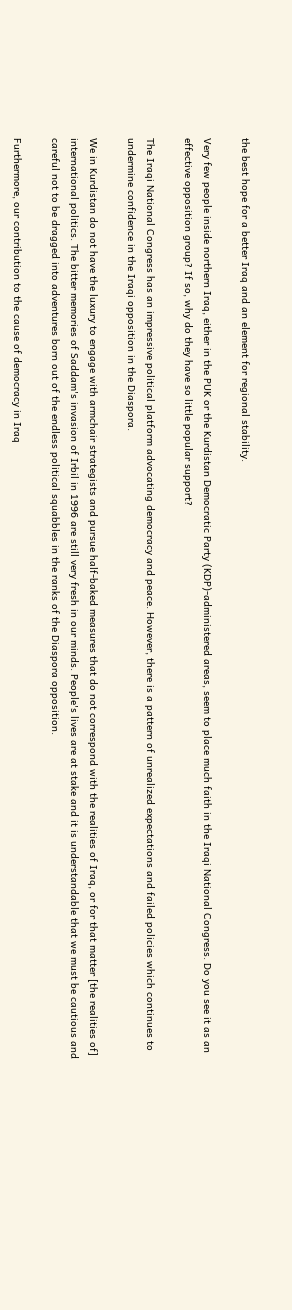the best hope for a better Iraq and an element for regional stability.

Very few people inside northern Iraq, either in the PUK or the Kurdistan Democratic Party (KDP)-administered areas, seem to place much faith in the Iraqi National Congress. Do you see it as an effective opposition group? If so, why do they have so little popular support?

The Iraqi National Congress has an impressive political platform advocating democracy and peace. However, there is a pattern of unrealized expectations and failed policies which continues to undermine confidence in the Iraqi opposition in the Diaspora.

We in Kurdistan do not have the luxury to engage with armchair strategists and pursue half-baked measures that do not correspond with the realities of Iraq, or for that matter [the realities of] international politics. The bitter memories of Saddam's invasion of Irbil in 1996 are still very fresh in our minds. People's lives are at stake and it is understandable that we must be cautious and careful not to be dragged into adventures born out of the endless political squabbles in the ranks of the Diaspora opposition.

Furthermore, our contribution to the cause of democracy in Iraq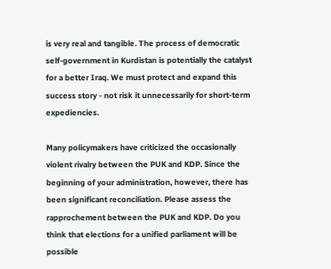is very real and tangible. The process of democratic self-government in Kurdistan is potentially the catalyst for a better Iraq. We must protect and expand this success story - not risk it unnecessarily for short-term expediencies.

Many policymakers have criticized the occasionally violent rivalry between the PUK and KDP. Since the beginning of your administration, however, there has been significant reconciliation. Please assess the rapprochement between the PUK and KDP. Do you think that elections for a unified parliament will be possible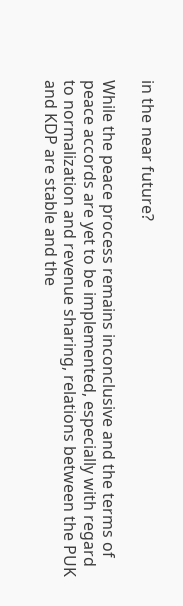in the near future?

While the peace process remains inconclusive and the terms of peace accords are yet to be implemented, especially with regard to normalization and revenue sharing, relations between the PUK and KDP are stable and the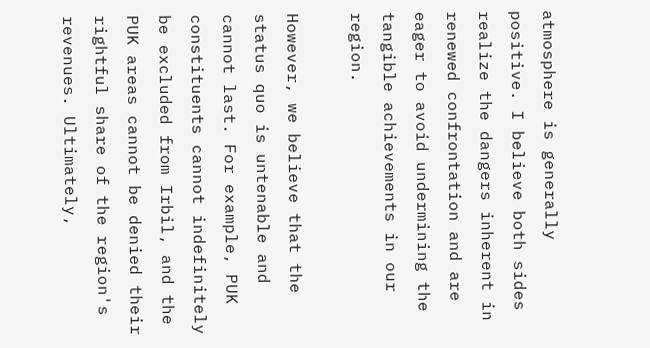atmosphere is generally positive. I believe both sides realize the dangers inherent in renewed confrontation and are eager to avoid undermining the tangible achievements in our region.

However, we believe that the status quo is untenable and cannot last. For example, PUK constituents cannot indefinitely be excluded from Irbil, and the PUK areas cannot be denied their rightful share of the region's revenues. Ultimately,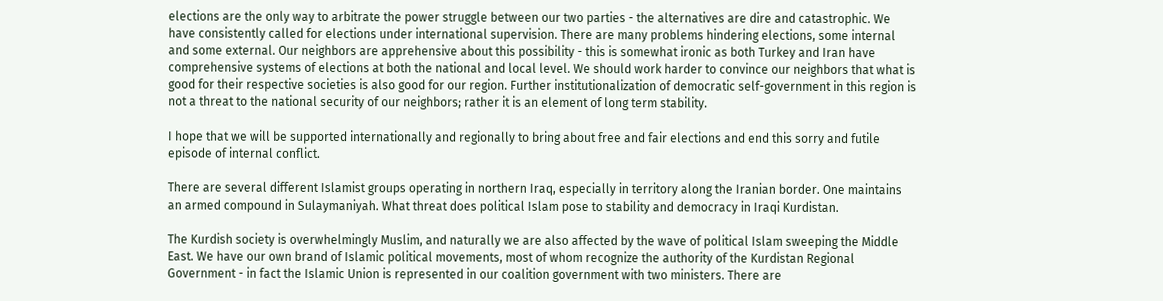elections are the only way to arbitrate the power struggle between our two parties - the alternatives are dire and catastrophic. We have consistently called for elections under international supervision. There are many problems hindering elections, some internal and some external. Our neighbors are apprehensive about this possibility - this is somewhat ironic as both Turkey and Iran have comprehensive systems of elections at both the national and local level. We should work harder to convince our neighbors that what is good for their respective societies is also good for our region. Further institutionalization of democratic self-government in this region is not a threat to the national security of our neighbors; rather it is an element of long term stability.

I hope that we will be supported internationally and regionally to bring about free and fair elections and end this sorry and futile episode of internal conflict.

There are several different Islamist groups operating in northern Iraq, especially in territory along the Iranian border. One maintains an armed compound in Sulaymaniyah. What threat does political Islam pose to stability and democracy in Iraqi Kurdistan.

The Kurdish society is overwhelmingly Muslim, and naturally we are also affected by the wave of political Islam sweeping the Middle East. We have our own brand of Islamic political movements, most of whom recognize the authority of the Kurdistan Regional Government - in fact the Islamic Union is represented in our coalition government with two ministers. There are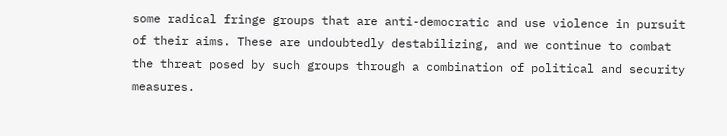some radical fringe groups that are anti-democratic and use violence in pursuit of their aims. These are undoubtedly destabilizing, and we continue to combat the threat posed by such groups through a combination of political and security measures.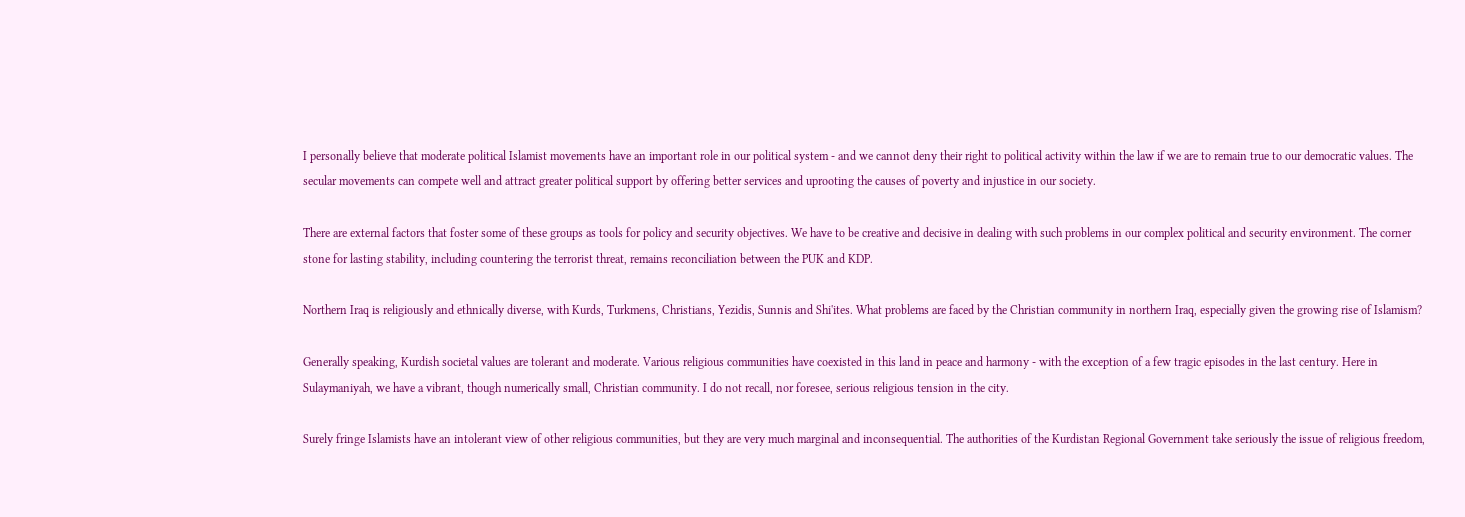I personally believe that moderate political Islamist movements have an important role in our political system - and we cannot deny their right to political activity within the law if we are to remain true to our democratic values. The secular movements can compete well and attract greater political support by offering better services and uprooting the causes of poverty and injustice in our society.

There are external factors that foster some of these groups as tools for policy and security objectives. We have to be creative and decisive in dealing with such problems in our complex political and security environment. The corner stone for lasting stability, including countering the terrorist threat, remains reconciliation between the PUK and KDP.

Northern Iraq is religiously and ethnically diverse, with Kurds, Turkmens, Christians, Yezidis, Sunnis and Shi'ites. What problems are faced by the Christian community in northern Iraq, especially given the growing rise of Islamism?

Generally speaking, Kurdish societal values are tolerant and moderate. Various religious communities have coexisted in this land in peace and harmony - with the exception of a few tragic episodes in the last century. Here in Sulaymaniyah, we have a vibrant, though numerically small, Christian community. I do not recall, nor foresee, serious religious tension in the city.

Surely fringe Islamists have an intolerant view of other religious communities, but they are very much marginal and inconsequential. The authorities of the Kurdistan Regional Government take seriously the issue of religious freedom,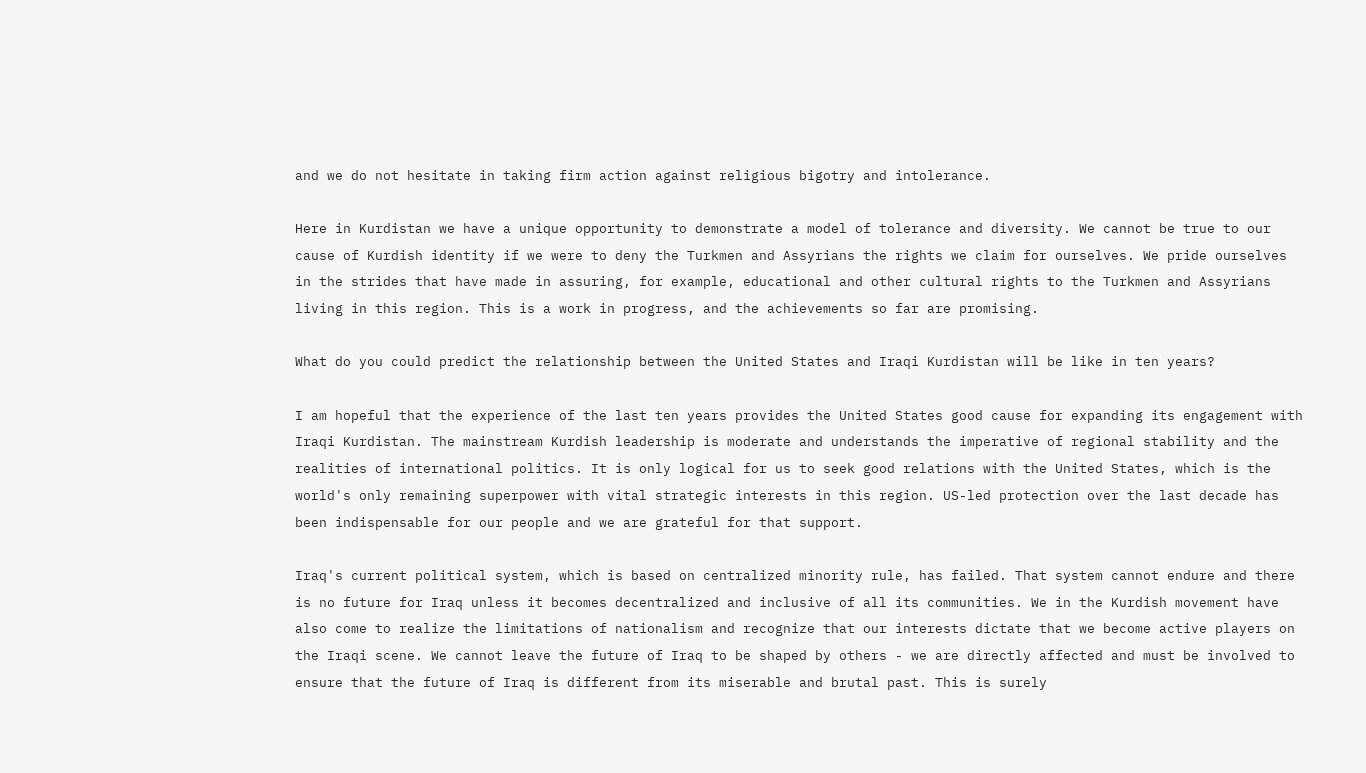and we do not hesitate in taking firm action against religious bigotry and intolerance.

Here in Kurdistan we have a unique opportunity to demonstrate a model of tolerance and diversity. We cannot be true to our cause of Kurdish identity if we were to deny the Turkmen and Assyrians the rights we claim for ourselves. We pride ourselves in the strides that have made in assuring, for example, educational and other cultural rights to the Turkmen and Assyrians living in this region. This is a work in progress, and the achievements so far are promising.

What do you could predict the relationship between the United States and Iraqi Kurdistan will be like in ten years?

I am hopeful that the experience of the last ten years provides the United States good cause for expanding its engagement with Iraqi Kurdistan. The mainstream Kurdish leadership is moderate and understands the imperative of regional stability and the realities of international politics. It is only logical for us to seek good relations with the United States, which is the world's only remaining superpower with vital strategic interests in this region. US-led protection over the last decade has been indispensable for our people and we are grateful for that support.

Iraq's current political system, which is based on centralized minority rule, has failed. That system cannot endure and there is no future for Iraq unless it becomes decentralized and inclusive of all its communities. We in the Kurdish movement have also come to realize the limitations of nationalism and recognize that our interests dictate that we become active players on the Iraqi scene. We cannot leave the future of Iraq to be shaped by others - we are directly affected and must be involved to ensure that the future of Iraq is different from its miserable and brutal past. This is surely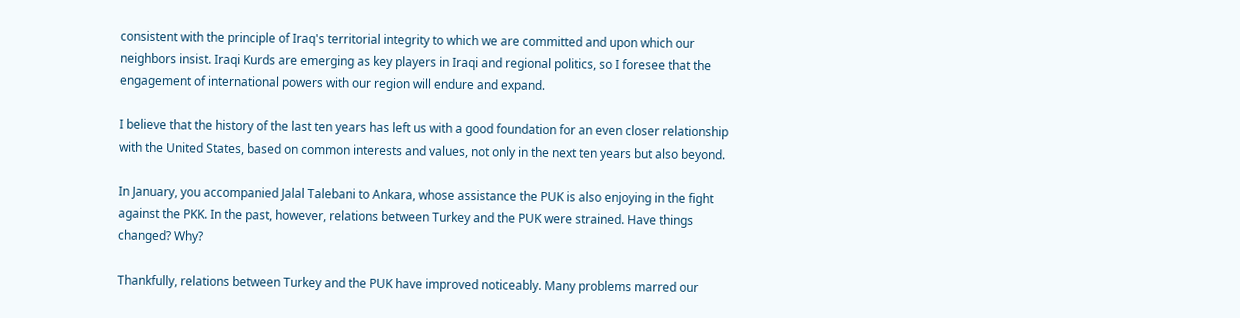consistent with the principle of Iraq's territorial integrity to which we are committed and upon which our neighbors insist. Iraqi Kurds are emerging as key players in Iraqi and regional politics, so I foresee that the engagement of international powers with our region will endure and expand.

I believe that the history of the last ten years has left us with a good foundation for an even closer relationship with the United States, based on common interests and values, not only in the next ten years but also beyond.

In January, you accompanied Jalal Talebani to Ankara, whose assistance the PUK is also enjoying in the fight against the PKK. In the past, however, relations between Turkey and the PUK were strained. Have things changed? Why?

Thankfully, relations between Turkey and the PUK have improved noticeably. Many problems marred our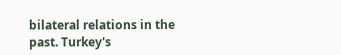bilateral relations in the past. Turkey's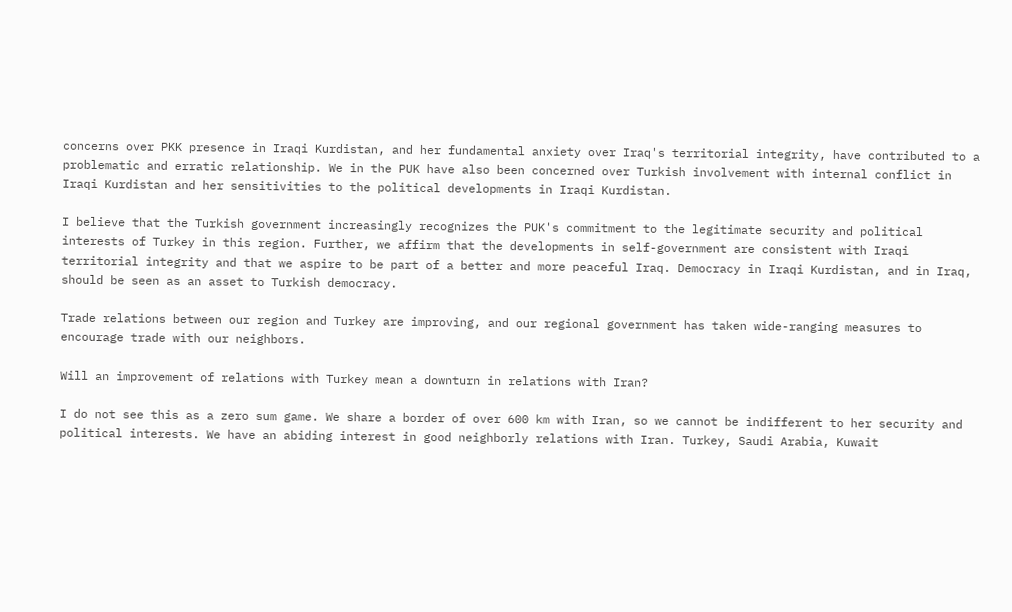concerns over PKK presence in Iraqi Kurdistan, and her fundamental anxiety over Iraq's territorial integrity, have contributed to a problematic and erratic relationship. We in the PUK have also been concerned over Turkish involvement with internal conflict in Iraqi Kurdistan and her sensitivities to the political developments in Iraqi Kurdistan.

I believe that the Turkish government increasingly recognizes the PUK's commitment to the legitimate security and political interests of Turkey in this region. Further, we affirm that the developments in self-government are consistent with Iraqi territorial integrity and that we aspire to be part of a better and more peaceful Iraq. Democracy in Iraqi Kurdistan, and in Iraq, should be seen as an asset to Turkish democracy.

Trade relations between our region and Turkey are improving, and our regional government has taken wide-ranging measures to encourage trade with our neighbors.

Will an improvement of relations with Turkey mean a downturn in relations with Iran?

I do not see this as a zero sum game. We share a border of over 600 km with Iran, so we cannot be indifferent to her security and political interests. We have an abiding interest in good neighborly relations with Iran. Turkey, Saudi Arabia, Kuwait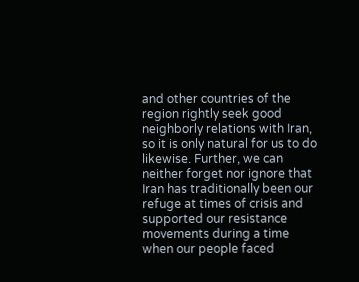and other countries of the region rightly seek good neighborly relations with Iran, so it is only natural for us to do likewise. Further, we can neither forget nor ignore that Iran has traditionally been our refuge at times of crisis and supported our resistance movements during a time when our people faced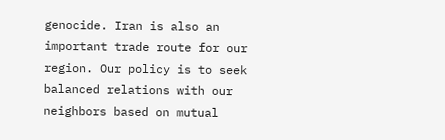genocide. Iran is also an important trade route for our region. Our policy is to seek balanced relations with our neighbors based on mutual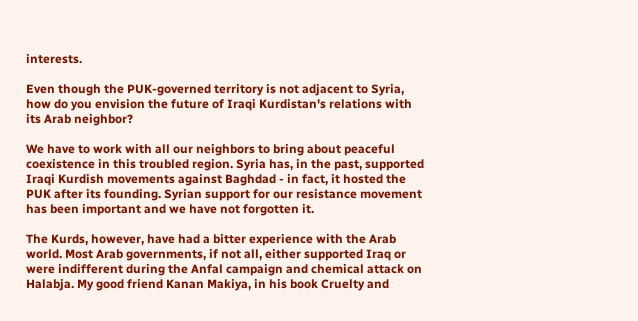interests.

Even though the PUK-governed territory is not adjacent to Syria, how do you envision the future of Iraqi Kurdistan's relations with its Arab neighbor?

We have to work with all our neighbors to bring about peaceful coexistence in this troubled region. Syria has, in the past, supported Iraqi Kurdish movements against Baghdad - in fact, it hosted the PUK after its founding. Syrian support for our resistance movement has been important and we have not forgotten it.

The Kurds, however, have had a bitter experience with the Arab world. Most Arab governments, if not all, either supported Iraq or were indifferent during the Anfal campaign and chemical attack on Halabja. My good friend Kanan Makiya, in his book Cruelty and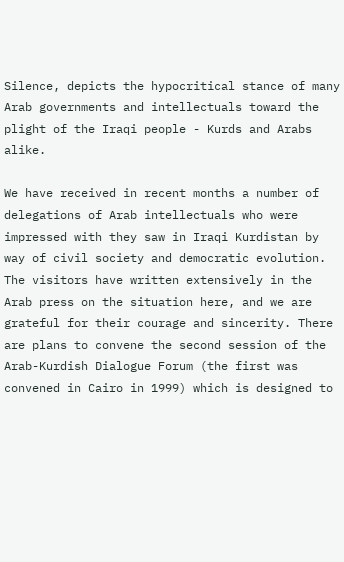Silence, depicts the hypocritical stance of many Arab governments and intellectuals toward the plight of the Iraqi people - Kurds and Arabs alike.

We have received in recent months a number of delegations of Arab intellectuals who were impressed with they saw in Iraqi Kurdistan by way of civil society and democratic evolution. The visitors have written extensively in the Arab press on the situation here, and we are grateful for their courage and sincerity. There are plans to convene the second session of the Arab-Kurdish Dialogue Forum (the first was convened in Cairo in 1999) which is designed to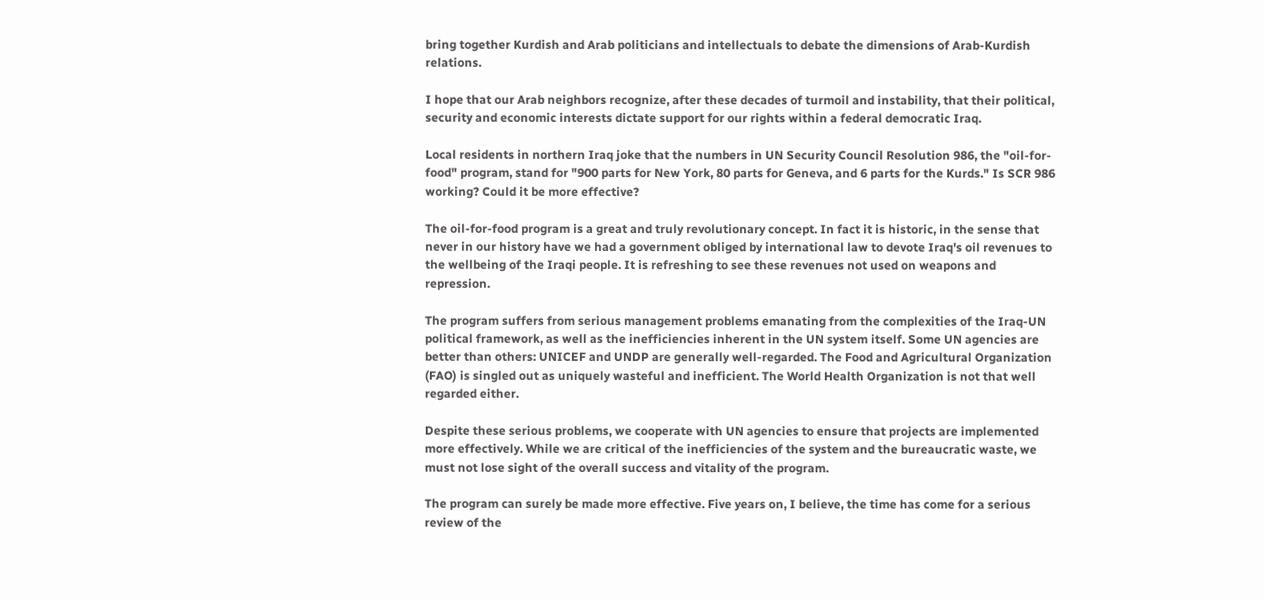bring together Kurdish and Arab politicians and intellectuals to debate the dimensions of Arab-Kurdish relations.

I hope that our Arab neighbors recognize, after these decades of turmoil and instability, that their political, security and economic interests dictate support for our rights within a federal democratic Iraq.

Local residents in northern Iraq joke that the numbers in UN Security Council Resolution 986, the "oil-for-food" program, stand for "900 parts for New York, 80 parts for Geneva, and 6 parts for the Kurds." Is SCR 986 working? Could it be more effective?

The oil-for-food program is a great and truly revolutionary concept. In fact it is historic, in the sense that never in our history have we had a government obliged by international law to devote Iraq's oil revenues to the wellbeing of the Iraqi people. It is refreshing to see these revenues not used on weapons and repression.

The program suffers from serious management problems emanating from the complexities of the Iraq-UN political framework, as well as the inefficiencies inherent in the UN system itself. Some UN agencies are better than others: UNICEF and UNDP are generally well-regarded. The Food and Agricultural Organization (FAO) is singled out as uniquely wasteful and inefficient. The World Health Organization is not that well regarded either.

Despite these serious problems, we cooperate with UN agencies to ensure that projects are implemented more effectively. While we are critical of the inefficiencies of the system and the bureaucratic waste, we must not lose sight of the overall success and vitality of the program.

The program can surely be made more effective. Five years on, I believe, the time has come for a serious review of the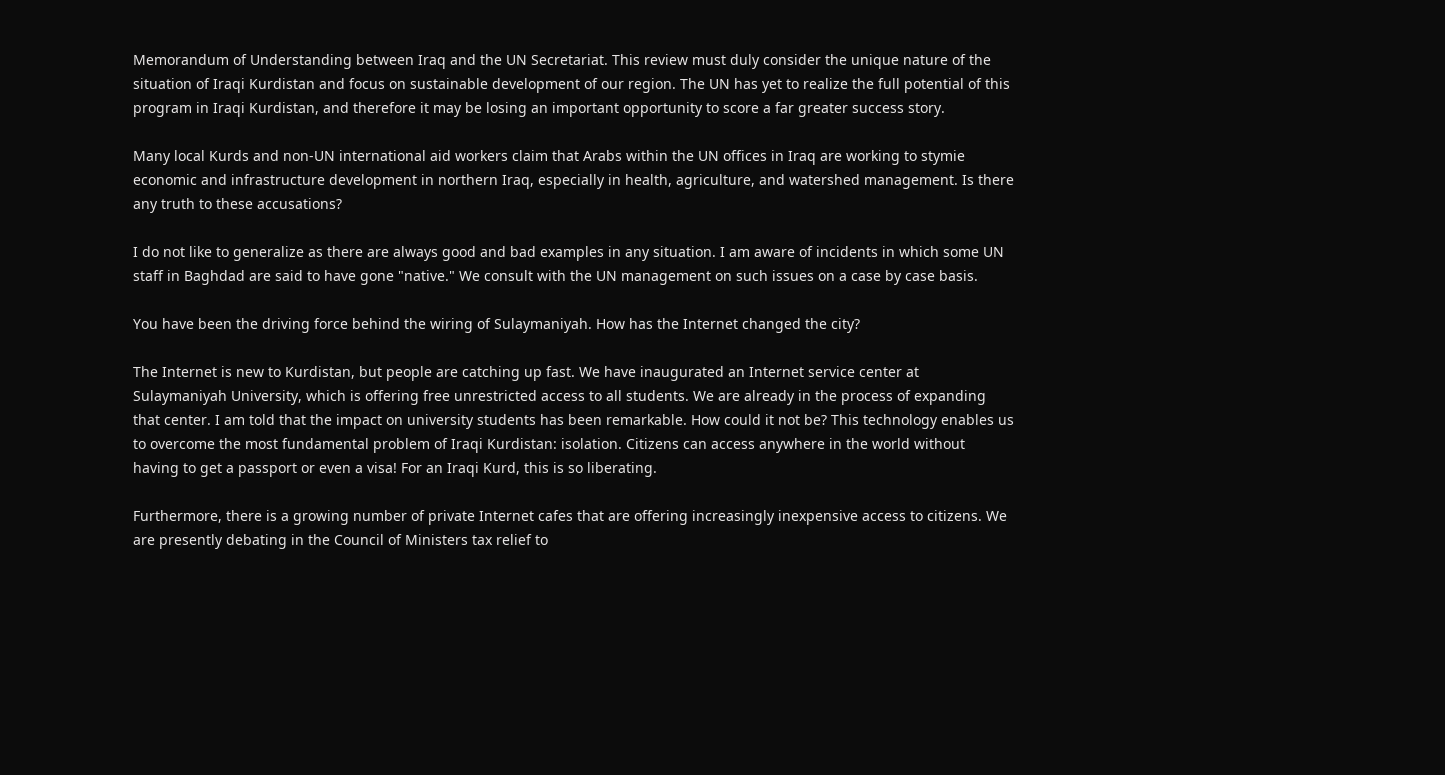Memorandum of Understanding between Iraq and the UN Secretariat. This review must duly consider the unique nature of the situation of Iraqi Kurdistan and focus on sustainable development of our region. The UN has yet to realize the full potential of this program in Iraqi Kurdistan, and therefore it may be losing an important opportunity to score a far greater success story.

Many local Kurds and non-UN international aid workers claim that Arabs within the UN offices in Iraq are working to stymie economic and infrastructure development in northern Iraq, especially in health, agriculture, and watershed management. Is there any truth to these accusations?

I do not like to generalize as there are always good and bad examples in any situation. I am aware of incidents in which some UN staff in Baghdad are said to have gone "native." We consult with the UN management on such issues on a case by case basis.

You have been the driving force behind the wiring of Sulaymaniyah. How has the Internet changed the city?

The Internet is new to Kurdistan, but people are catching up fast. We have inaugurated an Internet service center at Sulaymaniyah University, which is offering free unrestricted access to all students. We are already in the process of expanding that center. I am told that the impact on university students has been remarkable. How could it not be? This technology enables us to overcome the most fundamental problem of Iraqi Kurdistan: isolation. Citizens can access anywhere in the world without having to get a passport or even a visa! For an Iraqi Kurd, this is so liberating.

Furthermore, there is a growing number of private Internet cafes that are offering increasingly inexpensive access to citizens. We are presently debating in the Council of Ministers tax relief to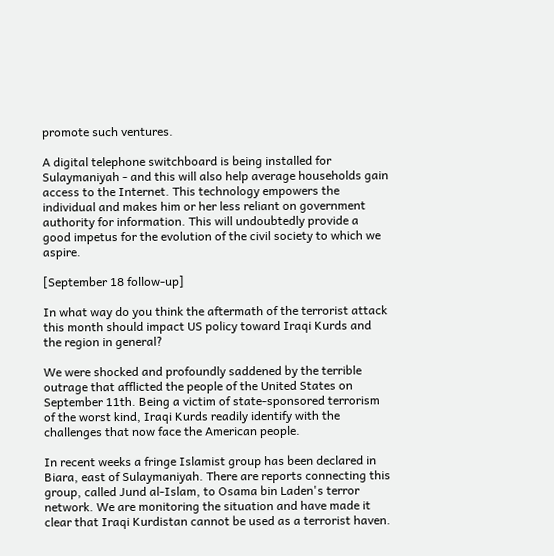promote such ventures.

A digital telephone switchboard is being installed for Sulaymaniyah - and this will also help average households gain access to the Internet. This technology empowers the individual and makes him or her less reliant on government authority for information. This will undoubtedly provide a good impetus for the evolution of the civil society to which we aspire.

[September 18 follow-up]

In what way do you think the aftermath of the terrorist attack this month should impact US policy toward Iraqi Kurds and the region in general?

We were shocked and profoundly saddened by the terrible outrage that afflicted the people of the United States on September 11th. Being a victim of state-sponsored terrorism of the worst kind, Iraqi Kurds readily identify with the challenges that now face the American people.

In recent weeks a fringe Islamist group has been declared in Biara, east of Sulaymaniyah. There are reports connecting this group, called Jund al-Islam, to Osama bin Laden's terror network. We are monitoring the situation and have made it clear that Iraqi Kurdistan cannot be used as a terrorist haven.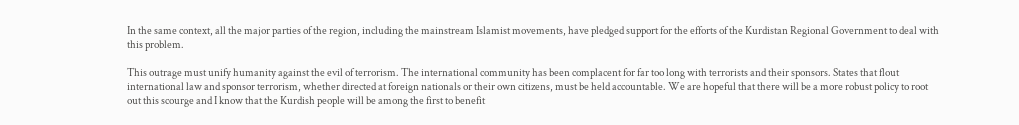In the same context, all the major parties of the region, including the mainstream Islamist movements, have pledged support for the efforts of the Kurdistan Regional Government to deal with this problem.

This outrage must unify humanity against the evil of terrorism. The international community has been complacent for far too long with terrorists and their sponsors. States that flout international law and sponsor terrorism, whether directed at foreign nationals or their own citizens, must be held accountable. We are hopeful that there will be a more robust policy to root out this scourge and I know that the Kurdish people will be among the first to benefit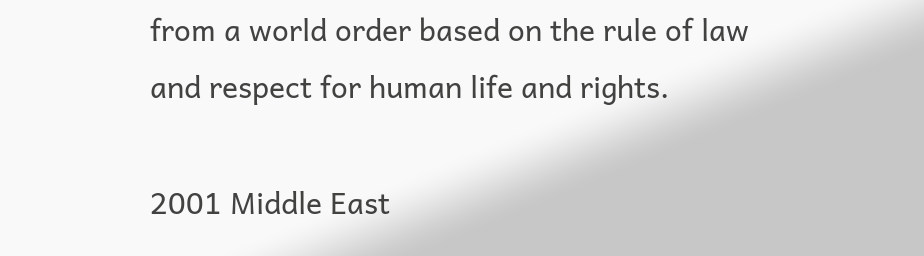from a world order based on the rule of law and respect for human life and rights.

2001 Middle East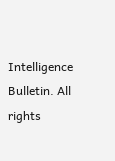Intelligence Bulletin. All rights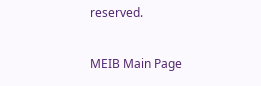reserved.

MEIB Main Page